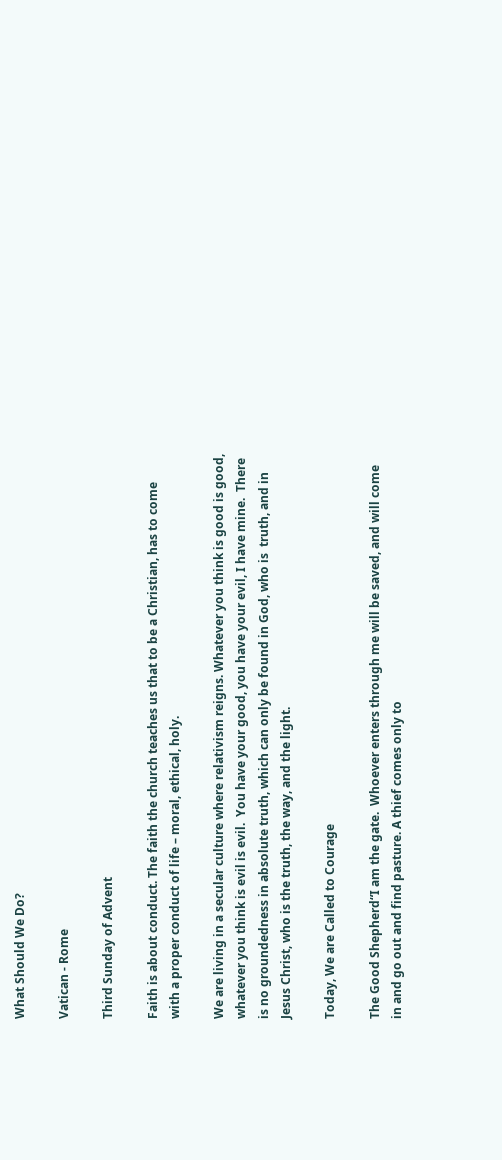What Should We Do?

Vatican - Rome

Third Sunday of Advent

Faith is about conduct. The faith the church teaches us that to be a Christian, has to come with a proper conduct of life – moral, ethical, holy.

We are living in a secular culture where relativism reigns. Whatever you think is good is good, whatever you think is evil is evil.  You have your good, you have your evil, I have mine.  There is no groundedness in absolute truth, which can only be found in God, who is  truth, and in Jesus Christ, who is the truth, the way, and the light.

Today, We are Called to Courage

The Good Shepherd“I am the gate.  Whoever enters through me will be saved, and will come in and go out and find pasture. A thief comes only to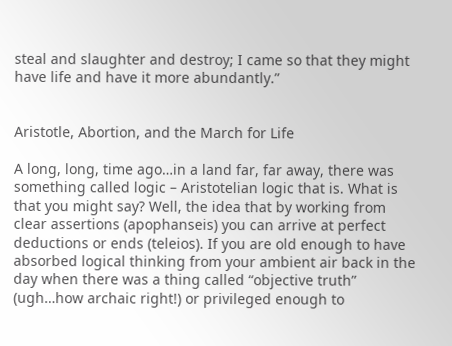steal and slaughter and destroy; I came so that they might have life and have it more abundantly.”


Aristotle, Abortion, and the March for Life

A long, long, time ago…in a land far, far away, there was something called logic – Aristotelian logic that is. What is that you might say? Well, the idea that by working from clear assertions (apophanseis) you can arrive at perfect deductions or ends (teleios). If you are old enough to have absorbed logical thinking from your ambient air back in the day when there was a thing called “objective truth” (ugh…how archaic right!) or privileged enough to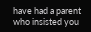have had a parent who insisted you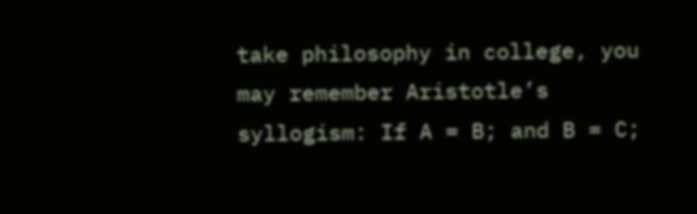take philosophy in college, you may remember Aristotle’s syllogism: If A = B; and B = C;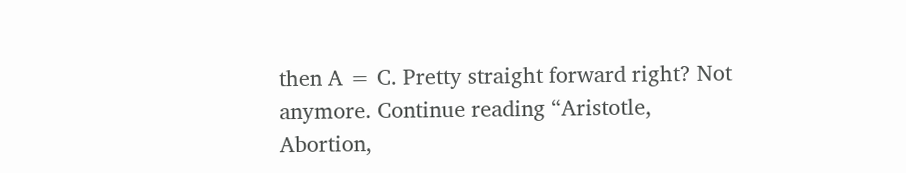then A = C. Pretty straight forward right? Not anymore. Continue reading “Aristotle, Abortion,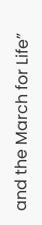and the March for Life”